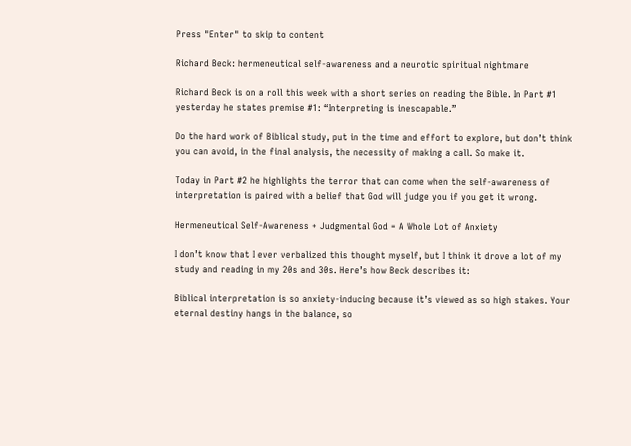Press "Enter" to skip to content

Richard Beck: hermeneutical self-awareness and a neurotic spiritual nightmare

Richard Beck is on a roll this week with a short series on reading the Bible. In Part #1 yesterday he states premise #1: “Interpreting is inescapable.”

Do the hard work of Biblical study, put in the time and effort to explore, but don’t think you can avoid, in the final analysis, the necessity of making a call. So make it.

Today in Part #2 he highlights the terror that can come when the self-awareness of interpretation is paired with a belief that God will judge you if you get it wrong.

Hermeneutical Self-Awareness + Judgmental God = A Whole Lot of Anxiety

I don’t know that I ever verbalized this thought myself, but I think it drove a lot of my study and reading in my 20s and 30s. Here’s how Beck describes it:

Biblical interpretation is so anxiety-inducing because it’s viewed as so high stakes. Your eternal destiny hangs in the balance, so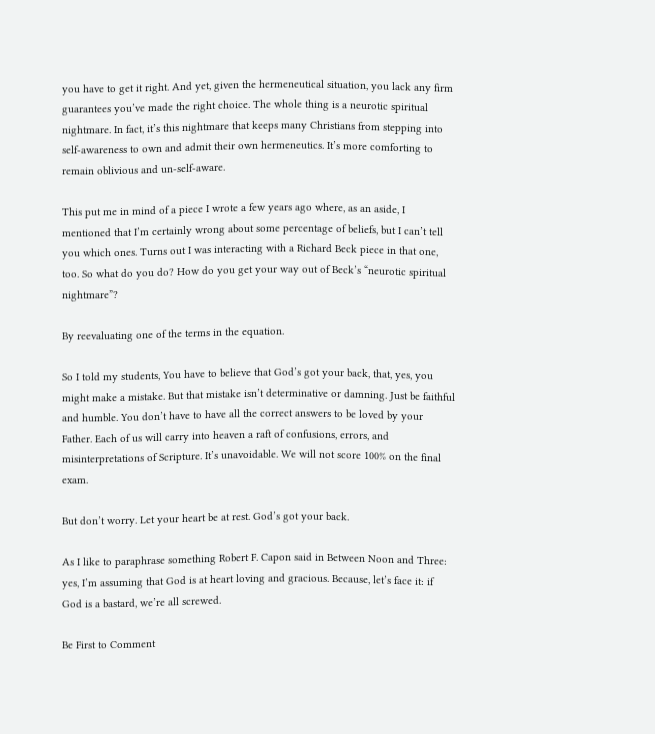you have to get it right. And yet, given the hermeneutical situation, you lack any firm guarantees you’ve made the right choice. The whole thing is a neurotic spiritual nightmare. In fact, it’s this nightmare that keeps many Christians from stepping into self-awareness to own and admit their own hermeneutics. It’s more comforting to remain oblivious and un-self-aware.

This put me in mind of a piece I wrote a few years ago where, as an aside, I mentioned that I’m certainly wrong about some percentage of beliefs, but I can’t tell you which ones. Turns out I was interacting with a Richard Beck piece in that one, too. So what do you do? How do you get your way out of Beck’s “neurotic spiritual nightmare”?

By reevaluating one of the terms in the equation.

So I told my students, You have to believe that God’s got your back, that, yes, you might make a mistake. But that mistake isn’t determinative or damning. Just be faithful and humble. You don’t have to have all the correct answers to be loved by your Father. Each of us will carry into heaven a raft of confusions, errors, and misinterpretations of Scripture. It’s unavoidable. We will not score 100% on the final exam.

But don’t worry. Let your heart be at rest. God’s got your back.

As I like to paraphrase something Robert F. Capon said in Between Noon and Three: yes, I’m assuming that God is at heart loving and gracious. Because, let’s face it: if God is a bastard, we’re all screwed.

Be First to Comment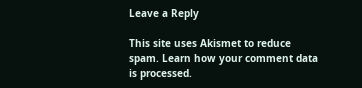Leave a Reply

This site uses Akismet to reduce spam. Learn how your comment data is processed.